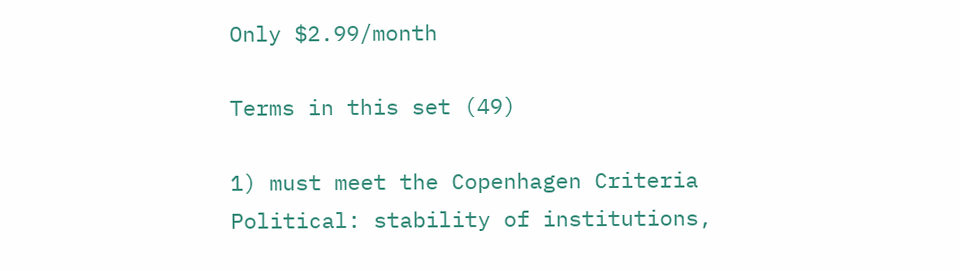Only $2.99/month

Terms in this set (49)

1) must meet the Copenhagen Criteria
Political: stability of institutions,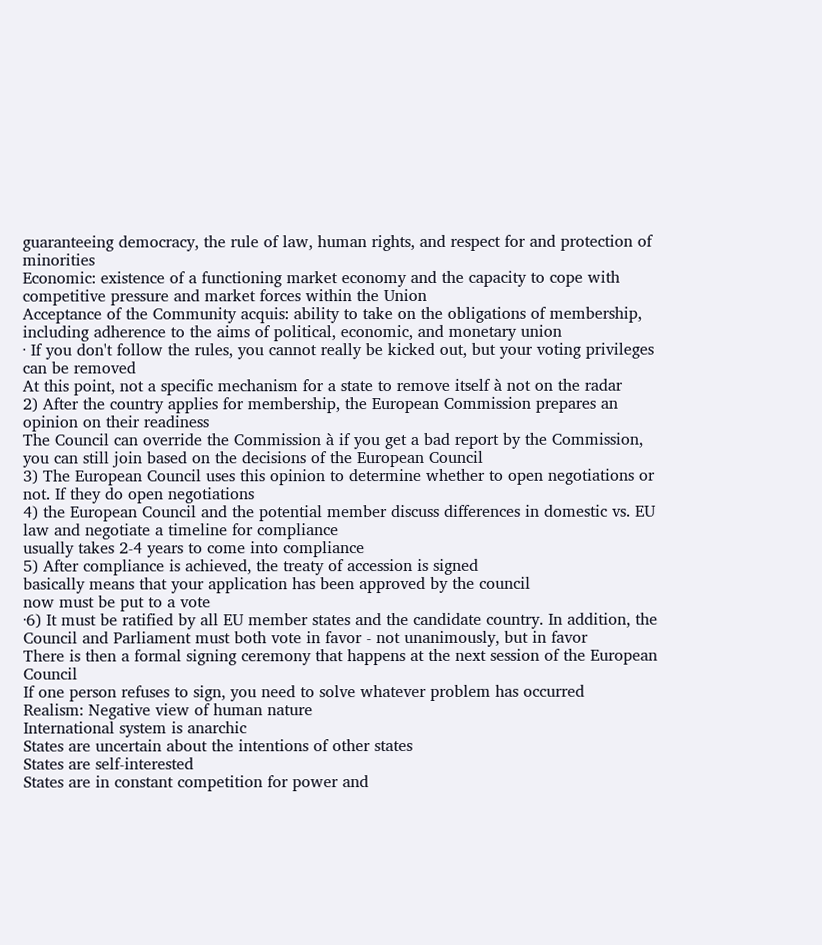guaranteeing democracy, the rule of law, human rights, and respect for and protection of minorities
Economic: existence of a functioning market economy and the capacity to cope with competitive pressure and market forces within the Union
Acceptance of the Community acquis: ability to take on the obligations of membership, including adherence to the aims of political, economic, and monetary union
· If you don't follow the rules, you cannot really be kicked out, but your voting privileges can be removed
At this point, not a specific mechanism for a state to remove itself à not on the radar
2) After the country applies for membership, the European Commission prepares an opinion on their readiness
The Council can override the Commission à if you get a bad report by the Commission, you can still join based on the decisions of the European Council
3) The European Council uses this opinion to determine whether to open negotiations or not. If they do open negotiations
4) the European Council and the potential member discuss differences in domestic vs. EU law and negotiate a timeline for compliance
usually takes 2-4 years to come into compliance
5) After compliance is achieved, the treaty of accession is signed
basically means that your application has been approved by the council
now must be put to a vote
·6) It must be ratified by all EU member states and the candidate country. In addition, the Council and Parliament must both vote in favor - not unanimously, but in favor
There is then a formal signing ceremony that happens at the next session of the European Council
If one person refuses to sign, you need to solve whatever problem has occurred
Realism: Negative view of human nature
International system is anarchic
States are uncertain about the intentions of other states
States are self-interested
States are in constant competition for power and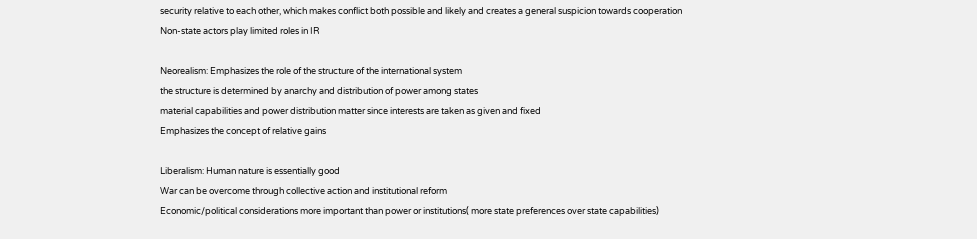security relative to each other, which makes conflict both possible and likely and creates a general suspicion towards cooperation
Non-state actors play limited roles in IR

Neorealism: Emphasizes the role of the structure of the international system
the structure is determined by anarchy and distribution of power among states
material capabilities and power distribution matter since interests are taken as given and fixed
Emphasizes the concept of relative gains

Liberalism: Human nature is essentially good
War can be overcome through collective action and institutional reform
Economic/political considerations more important than power or institutions( more state preferences over state capabilities)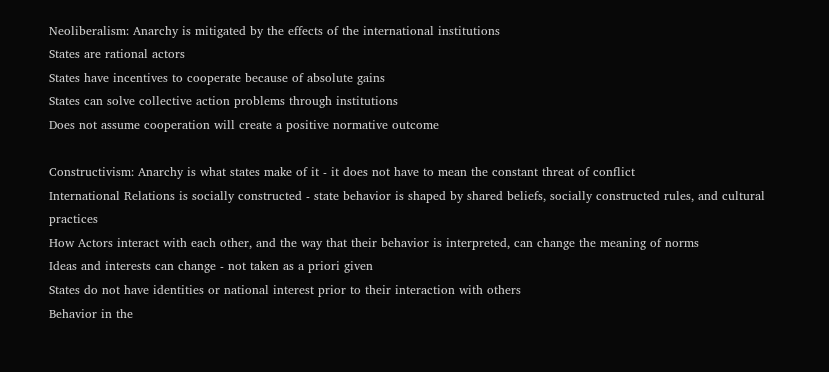Neoliberalism: Anarchy is mitigated by the effects of the international institutions
States are rational actors
States have incentives to cooperate because of absolute gains
States can solve collective action problems through institutions
Does not assume cooperation will create a positive normative outcome

Constructivism: Anarchy is what states make of it - it does not have to mean the constant threat of conflict
International Relations is socially constructed - state behavior is shaped by shared beliefs, socially constructed rules, and cultural practices
How Actors interact with each other, and the way that their behavior is interpreted, can change the meaning of norms
Ideas and interests can change - not taken as a priori given
States do not have identities or national interest prior to their interaction with others
Behavior in the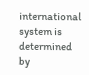international system is determined by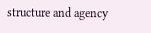structure and agency